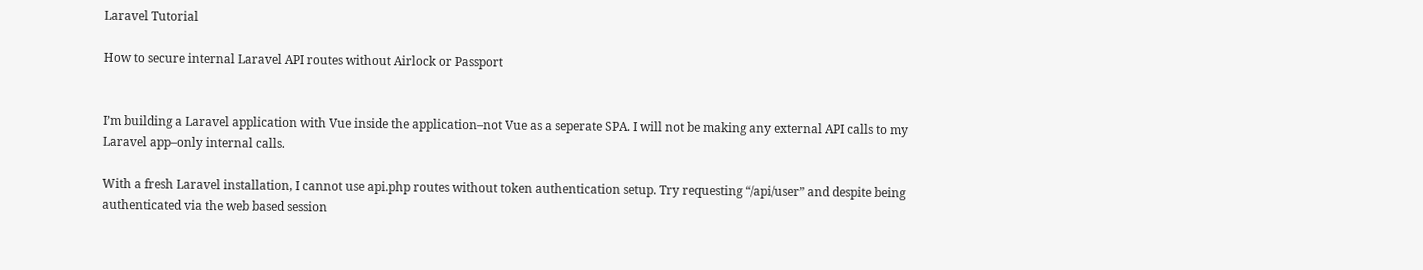Laravel Tutorial

How to secure internal Laravel API routes without Airlock or Passport


I’m building a Laravel application with Vue inside the application–not Vue as a seperate SPA. I will not be making any external API calls to my Laravel app–only internal calls.

With a fresh Laravel installation, I cannot use api.php routes without token authentication setup. Try requesting “/api/user” and despite being authenticated via the web based session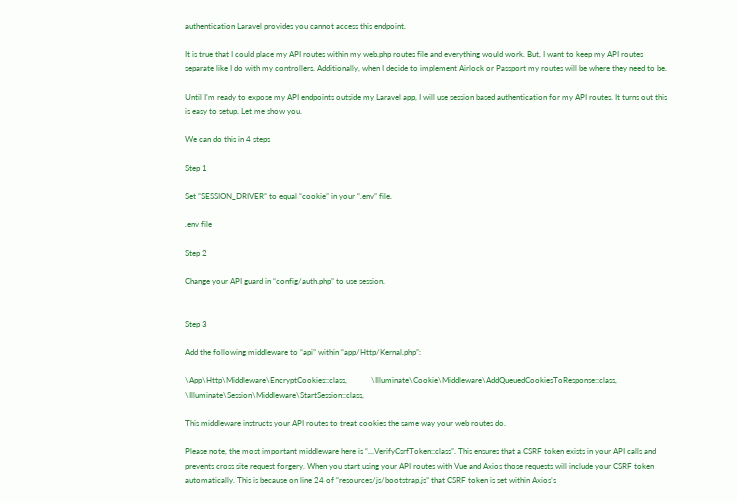authentication Laravel provides you cannot access this endpoint.

It is true that I could place my API routes within my web.php routes file and everything would work. But, I want to keep my API routes separate like I do with my controllers. Additionally, when I decide to implement Airlock or Passport my routes will be where they need to be.

Until I’m ready to expose my API endpoints outside my Laravel app, I will use session based authentication for my API routes. It turns out this is easy to setup. Let me show you.

We can do this in 4 steps

Step 1

Set “SESSION_DRIVER” to equal “cookie” in your “.env” file.

.env file

Step 2

Change your API guard in “config/auth.php” to use session.


Step 3

Add the following middleware to “api” within “app/Http/Kernal.php”:

\App\Http\Middleware\EncryptCookies::class,            \Illuminate\Cookie\Middleware\AddQueuedCookiesToResponse::class,            \Illuminate\Session\Middleware\StartSession::class,

This middleware instructs your API routes to treat cookies the same way your web routes do.

Please note, the most important middleware here is “…VerifyCsrfToken::class”. This ensures that a CSRF token exists in your API calls and prevents cross site request forgery. When you start using your API routes with Vue and Axios those requests will include your CSRF token automatically. This is because on line 24 of “resources/js/bootstrap.js” that CSRF token is set within Axios’s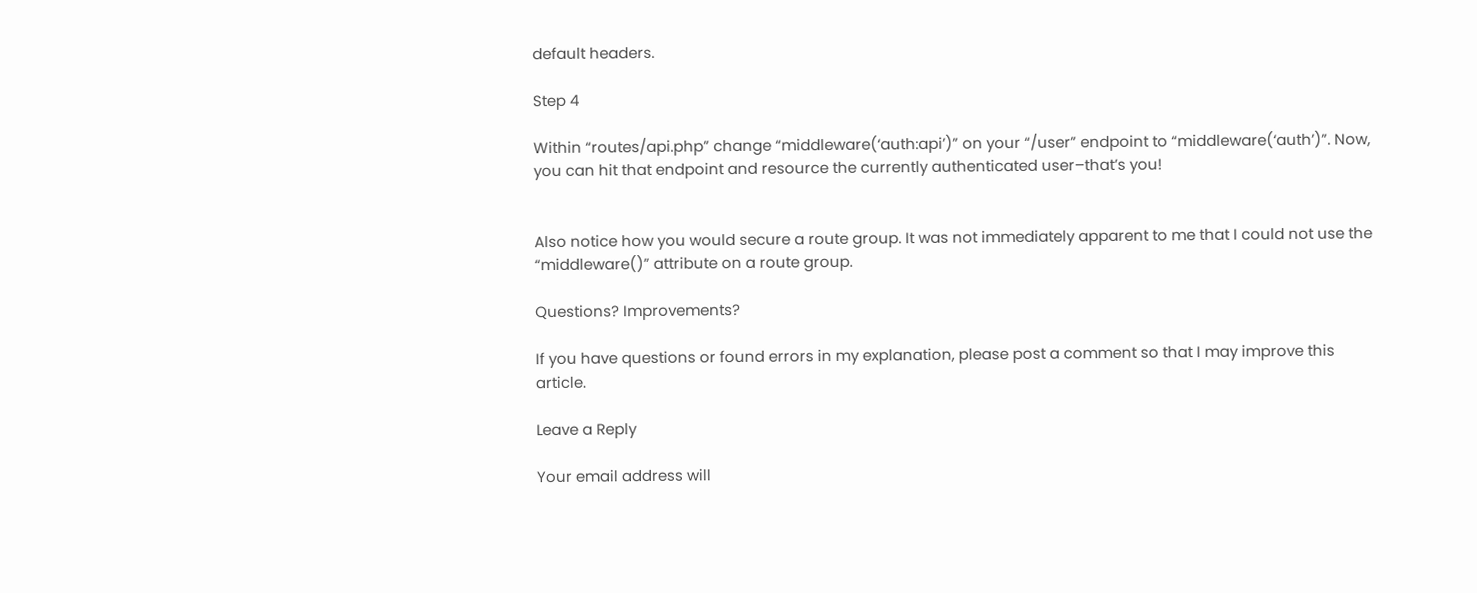default headers.

Step 4

Within “routes/api.php” change “middleware(‘auth:api’)” on your “/user” endpoint to “middleware(‘auth’)”. Now, you can hit that endpoint and resource the currently authenticated user–that’s you!


Also notice how you would secure a route group. It was not immediately apparent to me that I could not use the “middleware()” attribute on a route group.

Questions? Improvements?

If you have questions or found errors in my explanation, please post a comment so that I may improve this article.

Leave a Reply

Your email address will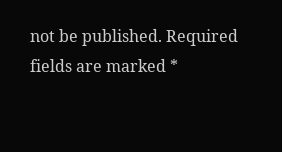not be published. Required fields are marked *